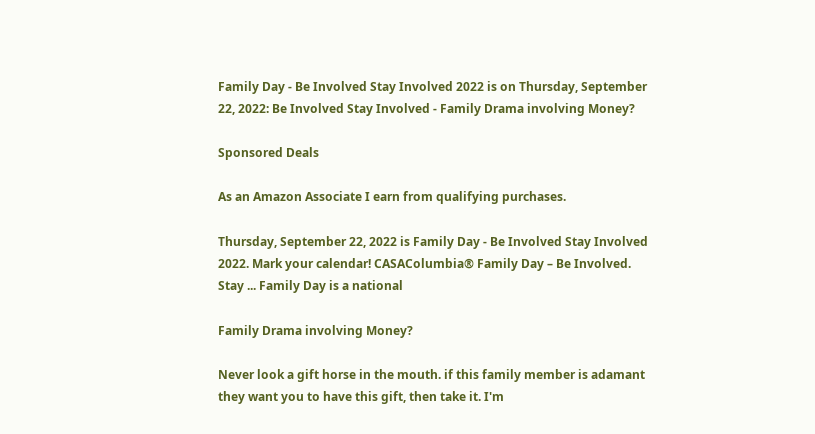Family Day - Be Involved Stay Involved 2022 is on Thursday, September 22, 2022: Be Involved Stay Involved - Family Drama involving Money?

Sponsored Deals

As an Amazon Associate I earn from qualifying purchases.

Thursday, September 22, 2022 is Family Day - Be Involved Stay Involved 2022. Mark your calendar! CASAColumbia® Family Day – Be Involved. Stay ... Family Day is a national

Family Drama involving Money?

Never look a gift horse in the mouth. if this family member is adamant they want you to have this gift, then take it. I'm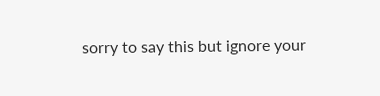sorry to say this but ignore your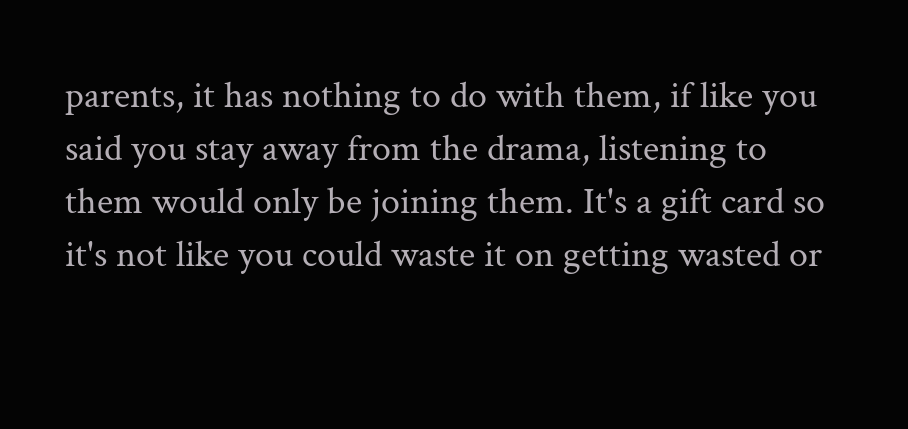parents, it has nothing to do with them, if like you said you stay away from the drama, listening to them would only be joining them. It's a gift card so it's not like you could waste it on getting wasted or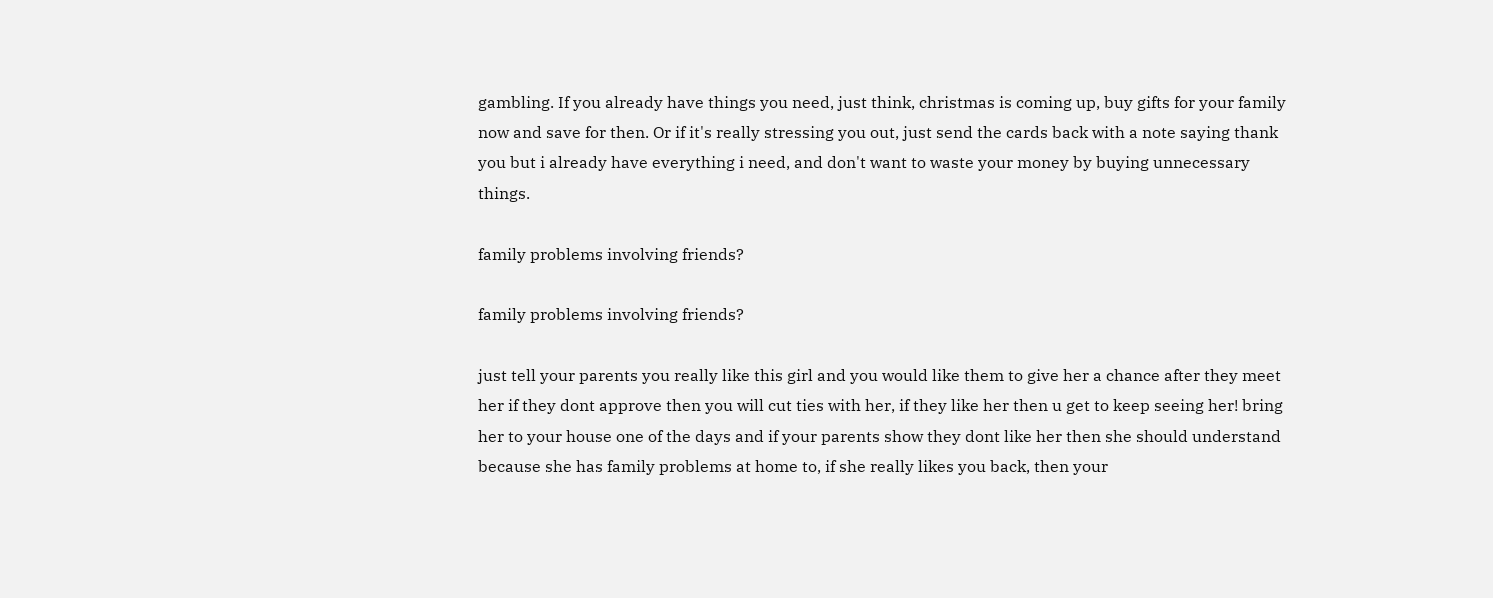gambling. If you already have things you need, just think, christmas is coming up, buy gifts for your family now and save for then. Or if it's really stressing you out, just send the cards back with a note saying thank you but i already have everything i need, and don't want to waste your money by buying unnecessary things.

family problems involving friends?

family problems involving friends?

just tell your parents you really like this girl and you would like them to give her a chance after they meet her if they dont approve then you will cut ties with her, if they like her then u get to keep seeing her! bring her to your house one of the days and if your parents show they dont like her then she should understand because she has family problems at home to, if she really likes you back, then your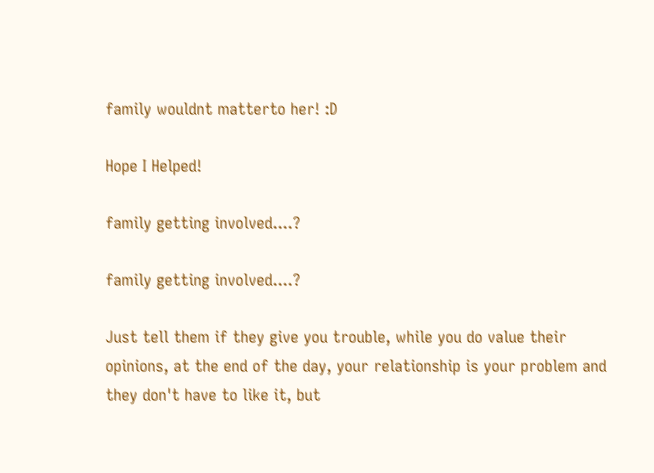family wouldnt matterto her! :D

Hope I Helped!

family getting involved....?

family getting involved....?

Just tell them if they give you trouble, while you do value their opinions, at the end of the day, your relationship is your problem and they don't have to like it, but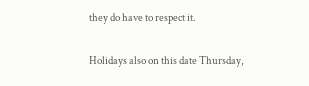they do have to respect it.

Holidays also on this date Thursday,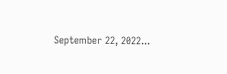September 22, 2022...